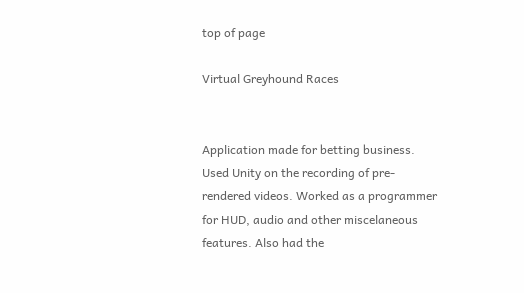top of page

Virtual Greyhound Races


Application made for betting business. Used Unity on the recording of pre-rendered videos. Worked as a programmer for HUD, audio and other miscelaneous features. Also had the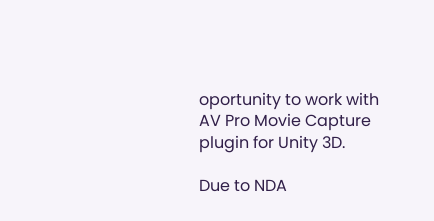oportunity to work with AV Pro Movie Capture plugin for Unity 3D.

Due to NDA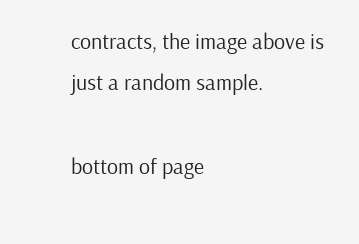contracts, the image above is just a random sample.

bottom of page